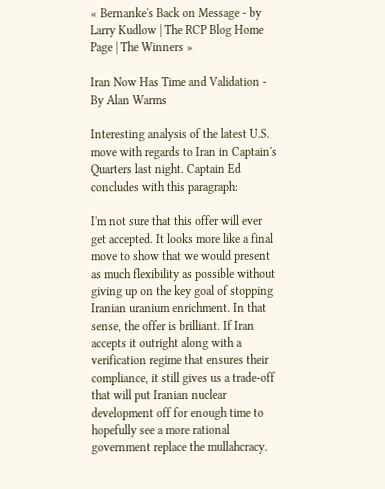« Bernanke's Back on Message - by Larry Kudlow | The RCP Blog Home Page | The Winners »

Iran Now Has Time and Validation - By Alan Warms

Interesting analysis of the latest U.S. move with regards to Iran in Captain's Quarters last night. Captain Ed concludes with this paragraph:

I'm not sure that this offer will ever get accepted. It looks more like a final move to show that we would present as much flexibility as possible without giving up on the key goal of stopping Iranian uranium enrichment. In that sense, the offer is brilliant. If Iran accepts it outright along with a verification regime that ensures their compliance, it still gives us a trade-off that will put Iranian nuclear development off for enough time to hopefully see a more rational government replace the mullahcracy.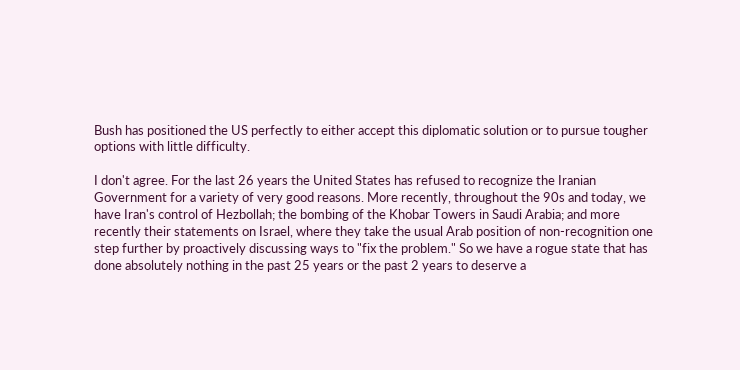Bush has positioned the US perfectly to either accept this diplomatic solution or to pursue tougher options with little difficulty.

I don't agree. For the last 26 years the United States has refused to recognize the Iranian Government for a variety of very good reasons. More recently, throughout the 90s and today, we have Iran's control of Hezbollah; the bombing of the Khobar Towers in Saudi Arabia; and more recently their statements on Israel, where they take the usual Arab position of non-recognition one step further by proactively discussing ways to "fix the problem." So we have a rogue state that has done absolutely nothing in the past 25 years or the past 2 years to deserve a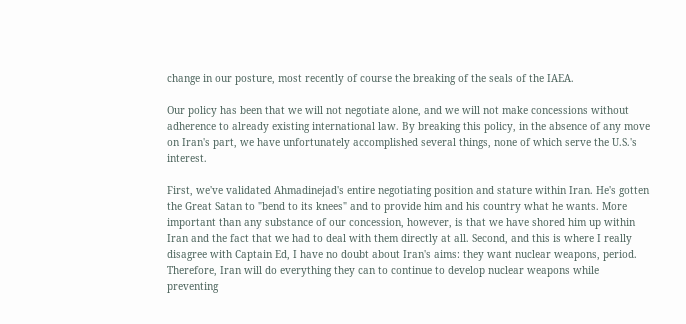change in our posture, most recently of course the breaking of the seals of the IAEA.

Our policy has been that we will not negotiate alone, and we will not make concessions without adherence to already existing international law. By breaking this policy, in the absence of any move on Iran's part, we have unfortunately accomplished several things, none of which serve the U.S.'s interest.

First, we've validated Ahmadinejad's entire negotiating position and stature within Iran. He's gotten the Great Satan to "bend to its knees" and to provide him and his country what he wants. More important than any substance of our concession, however, is that we have shored him up within Iran and the fact that we had to deal with them directly at all. Second, and this is where I really disagree with Captain Ed, I have no doubt about Iran's aims: they want nuclear weapons, period. Therefore, Iran will do everything they can to continue to develop nuclear weapons while preventing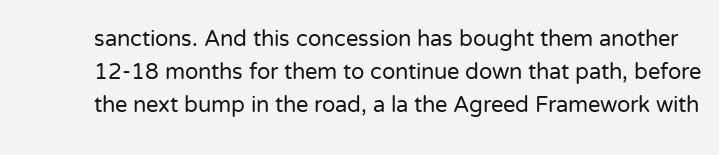sanctions. And this concession has bought them another 12-18 months for them to continue down that path, before the next bump in the road, a la the Agreed Framework with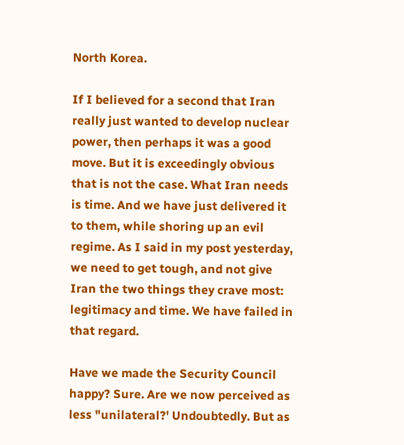North Korea.

If I believed for a second that Iran really just wanted to develop nuclear power, then perhaps it was a good move. But it is exceedingly obvious that is not the case. What Iran needs is time. And we have just delivered it to them, while shoring up an evil regime. As I said in my post yesterday, we need to get tough, and not give Iran the two things they crave most: legitimacy and time. We have failed in that regard.

Have we made the Security Council happy? Sure. Are we now perceived as less "unilateral?' Undoubtedly. But as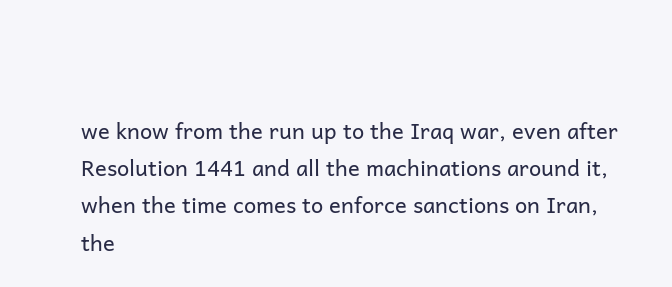we know from the run up to the Iraq war, even after Resolution 1441 and all the machinations around it, when the time comes to enforce sanctions on Iran, the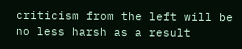criticism from the left will be no less harsh as a result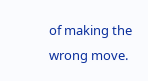of making the wrong move.